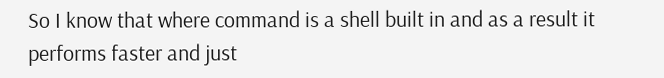So I know that where command is a shell built in and as a result it performs faster and just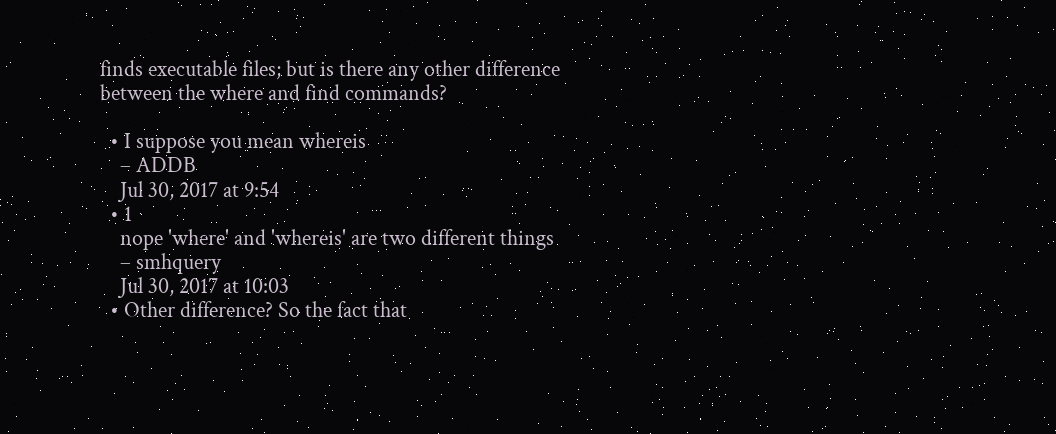finds executable files; but is there any other difference between the where and find commands?

  • I suppose you mean whereis
    – ADDB
    Jul 30, 2017 at 9:54
  • 1
    nope 'where' and 'whereis' are two different things
    – smhquery
    Jul 30, 2017 at 10:03
  • Other difference? So the fact that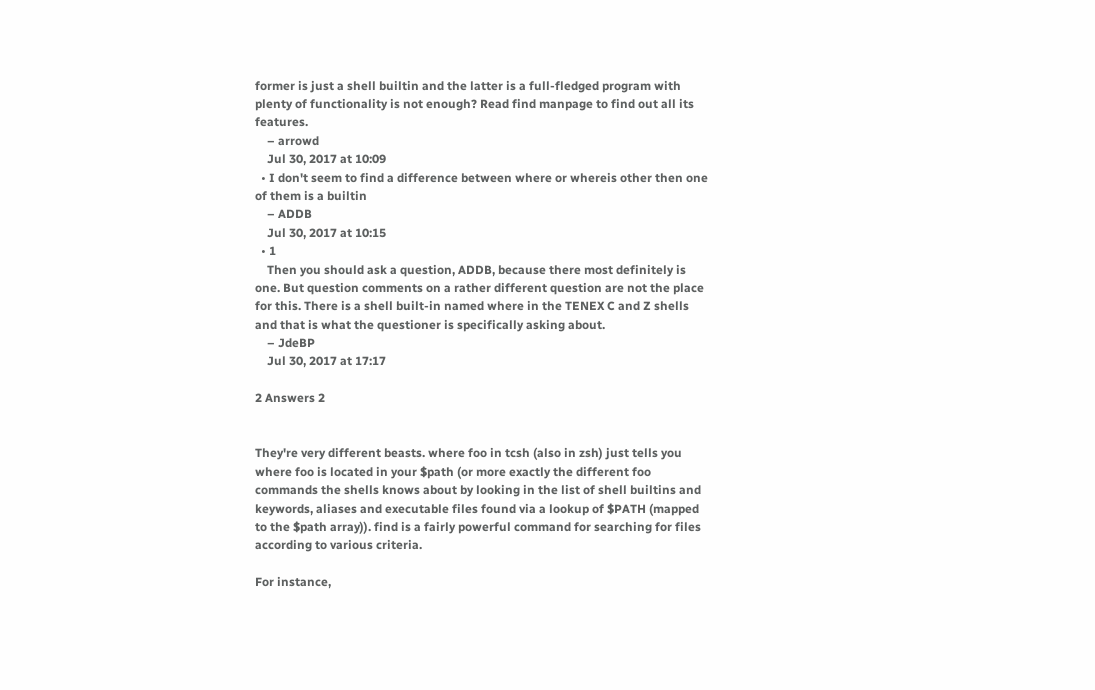former is just a shell builtin and the latter is a full-fledged program with plenty of functionality is not enough? Read find manpage to find out all its features.
    – arrowd
    Jul 30, 2017 at 10:09
  • I don't seem to find a difference between where or whereis other then one of them is a builtin
    – ADDB
    Jul 30, 2017 at 10:15
  • 1
    Then you should ask a question, ADDB, because there most definitely is one. But question comments on a rather different question are not the place for this. There is a shell built-in named where in the TENEX C and Z shells and that is what the questioner is specifically asking about.
    – JdeBP
    Jul 30, 2017 at 17:17

2 Answers 2


They're very different beasts. where foo in tcsh (also in zsh) just tells you where foo is located in your $path (or more exactly the different foo commands the shells knows about by looking in the list of shell builtins and keywords, aliases and executable files found via a lookup of $PATH (mapped to the $path array)). find is a fairly powerful command for searching for files according to various criteria.

For instance,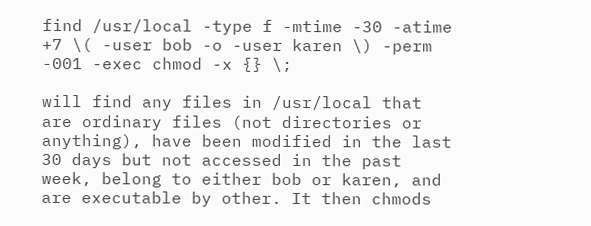find /usr/local -type f -mtime -30 -atime +7 \( -user bob -o -user karen \) -perm -001 -exec chmod -x {} \;

will find any files in /usr/local that are ordinary files (not directories or anything), have been modified in the last 30 days but not accessed in the past week, belong to either bob or karen, and are executable by other. It then chmods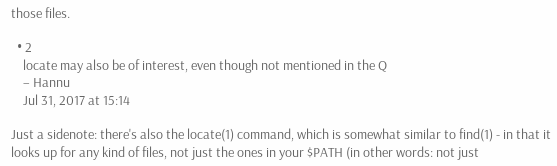those files.

  • 2
    locate may also be of interest, even though not mentioned in the Q
    – Hannu
    Jul 31, 2017 at 15:14

Just a sidenote: there's also the locate(1) command, which is somewhat similar to find(1) - in that it looks up for any kind of files, not just the ones in your $PATH (in other words: not just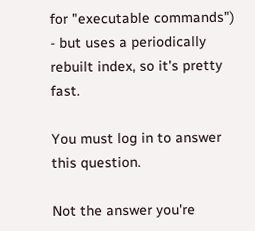for "executable commands") - but uses a periodically rebuilt index, so it's pretty fast.

You must log in to answer this question.

Not the answer you're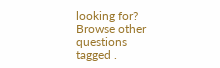looking for? Browse other questions tagged .